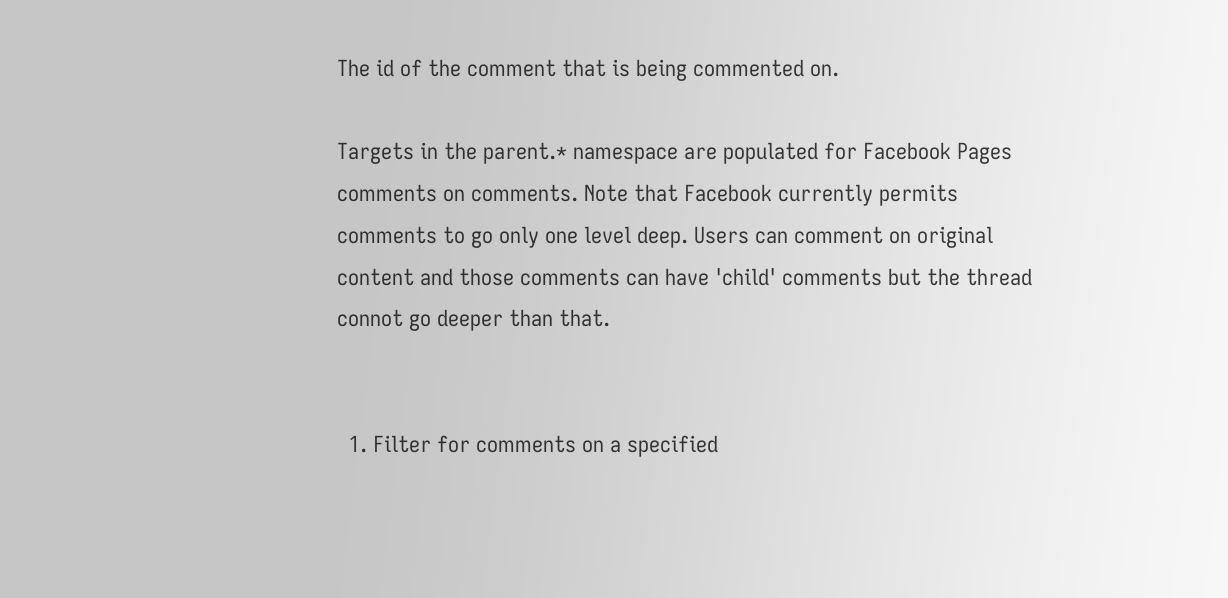The id of the comment that is being commented on.

Targets in the parent.* namespace are populated for Facebook Pages comments on comments. Note that Facebook currently permits comments to go only one level deep. Users can comment on original content and those comments can have 'child' comments but the thread connot go deeper than that.


  1. Filter for comments on a specified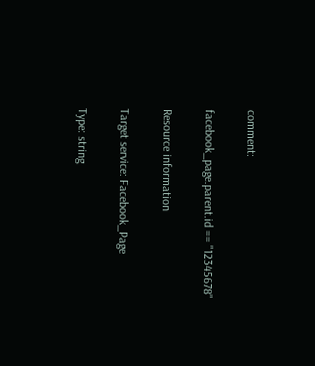comment:

facebook_page.parent.id == "12345678"

Resource information

Target service: Facebook_Page

Type: string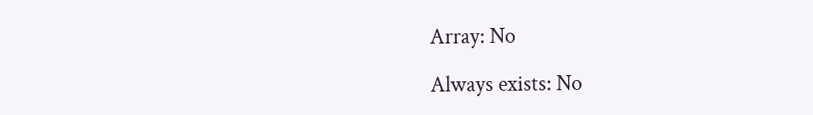Array: No

Always exists: No